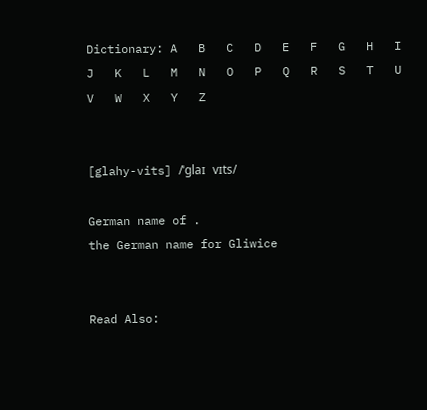Dictionary: A   B   C   D   E   F   G   H   I   J   K   L   M   N   O   P   Q   R   S   T   U   V   W   X   Y   Z


[glahy-vits] /ˈglaɪ vɪts/

German name of .
the German name for Gliwice


Read Also: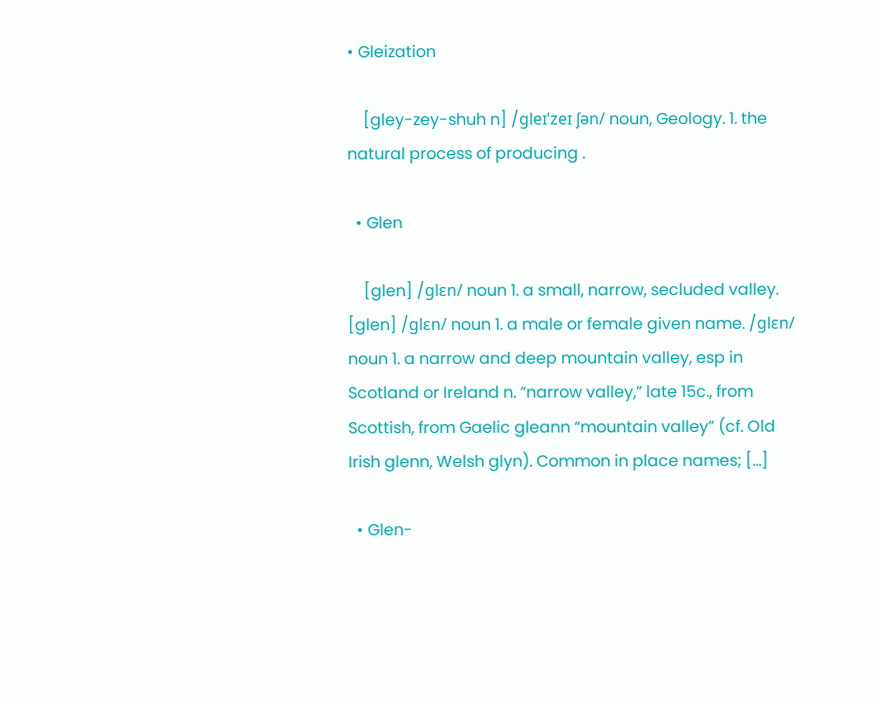• Gleization

    [gley-zey-shuh n] /gleɪˈzeɪ ʃən/ noun, Geology. 1. the natural process of producing .

  • Glen

    [glen] /glɛn/ noun 1. a small, narrow, secluded valley. [glen] /glɛn/ noun 1. a male or female given name. /ɡlɛn/ noun 1. a narrow and deep mountain valley, esp in Scotland or Ireland n. “narrow valley,” late 15c., from Scottish, from Gaelic gleann “mountain valley” (cf. Old Irish glenn, Welsh glyn). Common in place names; […]

  • Glen-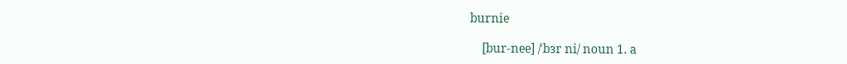burnie

    [bur-nee] /ˈbɜr ni/ noun 1. a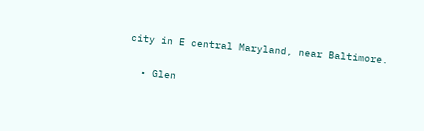city in E central Maryland, near Baltimore.

  • Glen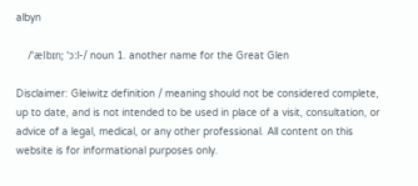albyn

    /ˈælbɪn; ˈɔːl-/ noun 1. another name for the Great Glen

Disclaimer: Gleiwitz definition / meaning should not be considered complete, up to date, and is not intended to be used in place of a visit, consultation, or advice of a legal, medical, or any other professional. All content on this website is for informational purposes only.